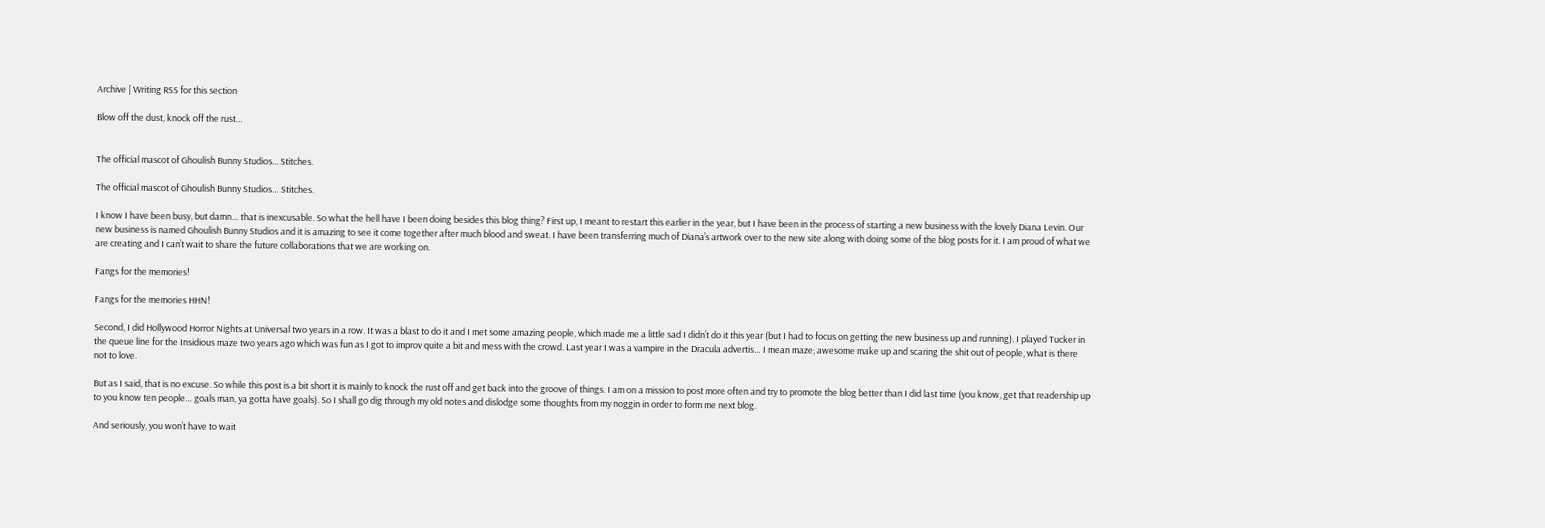Archive | Writing RSS for this section

Blow off the dust, knock off the rust…


The official mascot of Ghoulish Bunny Studios... Stitches.

The official mascot of Ghoulish Bunny Studios… Stitches.

I know I have been busy, but damn… that is inexcusable. So what the hell have I been doing besides this blog thing? First up, I meant to restart this earlier in the year, but I have been in the process of starting a new business with the lovely Diana Levin. Our new business is named Ghoulish Bunny Studios and it is amazing to see it come together after much blood and sweat. I have been transferring much of Diana’s artwork over to the new site along with doing some of the blog posts for it. I am proud of what we are creating and I can’t wait to share the future collaborations that we are working on.

Fangs for the memories!

Fangs for the memories HHN!

Second, I did Hollywood Horror Nights at Universal two years in a row. It was a blast to do it and I met some amazing people, which made me a little sad I didn’t do it this year (but I had to focus on getting the new business up and running). I played Tucker in the queue line for the Insidious maze two years ago which was fun as I got to improv quite a bit and mess with the crowd. Last year I was a vampire in the Dracula advertis… I mean maze; awesome make up and scaring the shit out of people, what is there not to love.

But as I said, that is no excuse. So while this post is a bit short it is mainly to knock the rust off and get back into the groove of things. I am on a mission to post more often and try to promote the blog better than I did last time (you know, get that readership up to you know ten people… goals man, ya gotta have goals). So I shall go dig through my old notes and dislodge some thoughts from my noggin in order to form me next blog.

And seriously, you won’t have to wait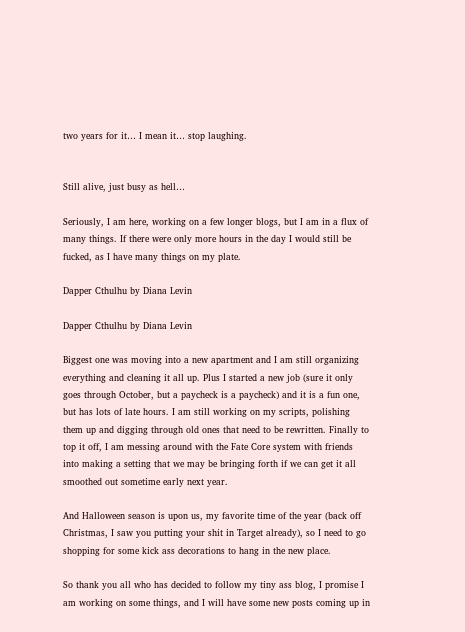two years for it… I mean it… stop laughing.


Still alive, just busy as hell…

Seriously, I am here, working on a few longer blogs, but I am in a flux of many things. If there were only more hours in the day I would still be fucked, as I have many things on my plate.

Dapper Cthulhu by Diana Levin

Dapper Cthulhu by Diana Levin

Biggest one was moving into a new apartment and I am still organizing everything and cleaning it all up. Plus I started a new job (sure it only goes through October, but a paycheck is a paycheck) and it is a fun one, but has lots of late hours. I am still working on my scripts, polishing them up and digging through old ones that need to be rewritten. Finally to top it off, I am messing around with the Fate Core system with friends into making a setting that we may be bringing forth if we can get it all smoothed out sometime early next year.

And Halloween season is upon us, my favorite time of the year (back off Christmas, I saw you putting your shit in Target already), so I need to go shopping for some kick ass decorations to hang in the new place.

So thank you all who has decided to follow my tiny ass blog, I promise I am working on some things, and I will have some new posts coming up in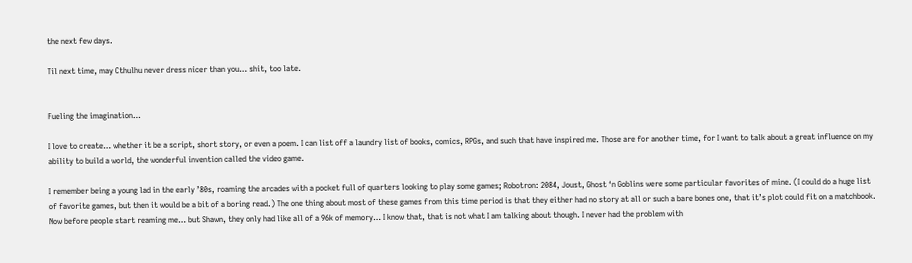the next few days.

Til next time, may Cthulhu never dress nicer than you… shit, too late.


Fueling the imagination…

I love to create… whether it be a script, short story, or even a poem. I can list off a laundry list of books, comics, RPGs, and such that have inspired me. Those are for another time, for I want to talk about a great influence on my ability to build a world, the wonderful invention called the video game.

I remember being a young lad in the early ’80s, roaming the arcades with a pocket full of quarters looking to play some games; Robotron: 2084, Joust, Ghost ‘n Goblins were some particular favorites of mine. (I could do a huge list of favorite games, but then it would be a bit of a boring read.) The one thing about most of these games from this time period is that they either had no story at all or such a bare bones one, that it’s plot could fit on a matchbook. Now before people start reaming me… but Shawn, they only had like all of a 96k of memory… I know that, that is not what I am talking about though. I never had the problem with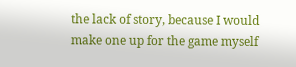the lack of story, because I would make one up for the game myself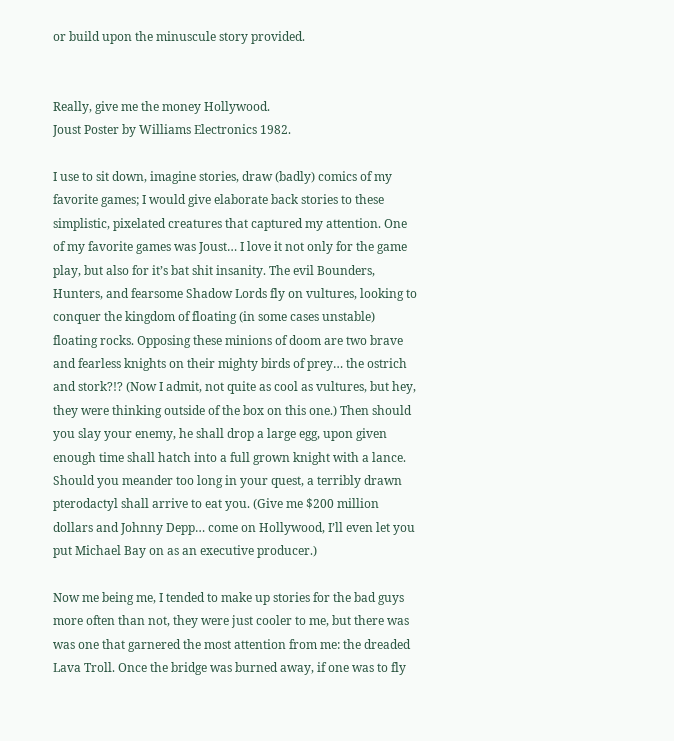or build upon the minuscule story provided.


Really, give me the money Hollywood.
Joust Poster by Williams Electronics 1982.

I use to sit down, imagine stories, draw (badly) comics of my favorite games; I would give elaborate back stories to these simplistic, pixelated creatures that captured my attention. One of my favorite games was Joust… I love it not only for the game play, but also for it’s bat shit insanity. The evil Bounders, Hunters, and fearsome Shadow Lords fly on vultures, looking to conquer the kingdom of floating (in some cases unstable) floating rocks. Opposing these minions of doom are two brave and fearless knights on their mighty birds of prey… the ostrich and stork?!? (Now I admit, not quite as cool as vultures, but hey, they were thinking outside of the box on this one.) Then should you slay your enemy, he shall drop a large egg, upon given enough time shall hatch into a full grown knight with a lance. Should you meander too long in your quest, a terribly drawn pterodactyl shall arrive to eat you. (Give me $200 million dollars and Johnny Depp… come on Hollywood, I’ll even let you put Michael Bay on as an executive producer.)

Now me being me, I tended to make up stories for the bad guys more often than not, they were just cooler to me, but there was was one that garnered the most attention from me: the dreaded Lava Troll. Once the bridge was burned away, if one was to fly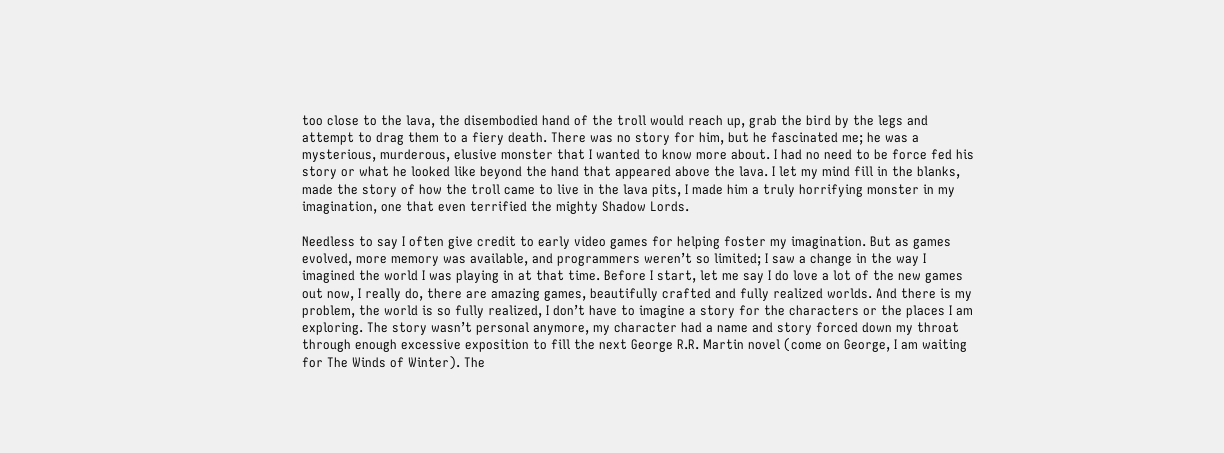too close to the lava, the disembodied hand of the troll would reach up, grab the bird by the legs and attempt to drag them to a fiery death. There was no story for him, but he fascinated me; he was a mysterious, murderous, elusive monster that I wanted to know more about. I had no need to be force fed his story or what he looked like beyond the hand that appeared above the lava. I let my mind fill in the blanks, made the story of how the troll came to live in the lava pits, I made him a truly horrifying monster in my imagination, one that even terrified the mighty Shadow Lords.

Needless to say I often give credit to early video games for helping foster my imagination. But as games evolved, more memory was available, and programmers weren’t so limited; I saw a change in the way I imagined the world I was playing in at that time. Before I start, let me say I do love a lot of the new games out now, I really do, there are amazing games, beautifully crafted and fully realized worlds. And there is my problem, the world is so fully realized, I don’t have to imagine a story for the characters or the places I am exploring. The story wasn’t personal anymore, my character had a name and story forced down my throat through enough excessive exposition to fill the next George R.R. Martin novel (come on George, I am waiting for The Winds of Winter). The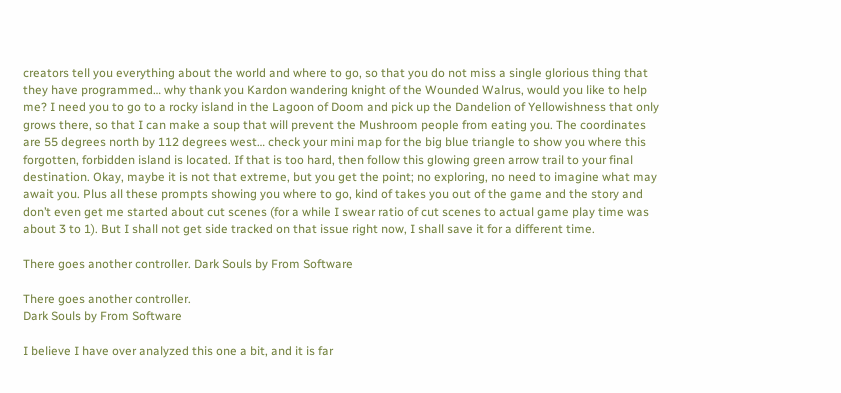creators tell you everything about the world and where to go, so that you do not miss a single glorious thing that they have programmed… why thank you Kardon wandering knight of the Wounded Walrus, would you like to help me? I need you to go to a rocky island in the Lagoon of Doom and pick up the Dandelion of Yellowishness that only grows there, so that I can make a soup that will prevent the Mushroom people from eating you. The coordinates are 55 degrees north by 112 degrees west… check your mini map for the big blue triangle to show you where this forgotten, forbidden island is located. If that is too hard, then follow this glowing green arrow trail to your final destination. Okay, maybe it is not that extreme, but you get the point; no exploring, no need to imagine what may await you. Plus all these prompts showing you where to go, kind of takes you out of the game and the story and don’t even get me started about cut scenes (for a while I swear ratio of cut scenes to actual game play time was about 3 to 1). But I shall not get side tracked on that issue right now, I shall save it for a different time.

There goes another controller. Dark Souls by From Software

There goes another controller.
Dark Souls by From Software

I believe I have over analyzed this one a bit, and it is far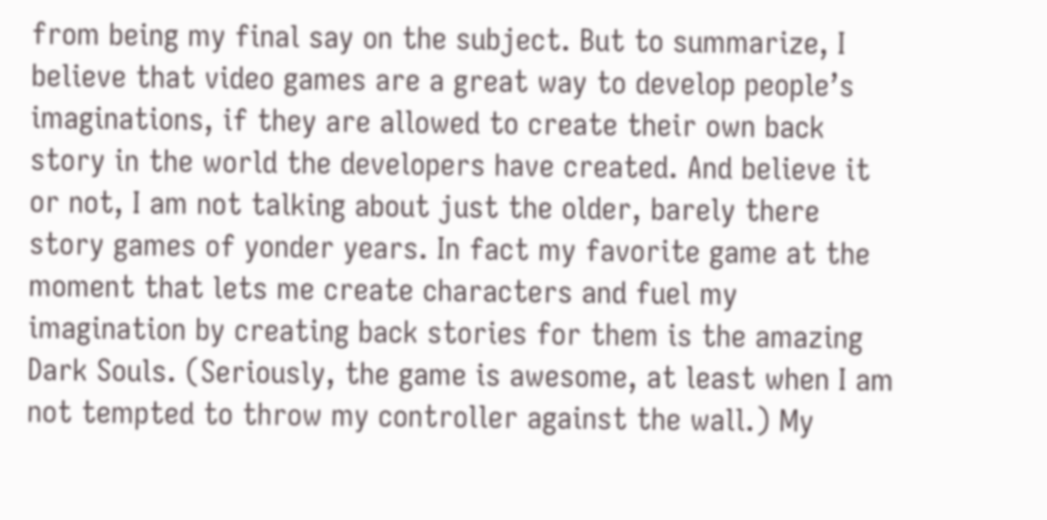from being my final say on the subject. But to summarize, I believe that video games are a great way to develop people’s imaginations, if they are allowed to create their own back story in the world the developers have created. And believe it or not, I am not talking about just the older, barely there story games of yonder years. In fact my favorite game at the moment that lets me create characters and fuel my imagination by creating back stories for them is the amazing Dark Souls. (Seriously, the game is awesome, at least when I am not tempted to throw my controller against the wall.) My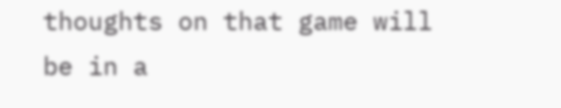thoughts on that game will be in a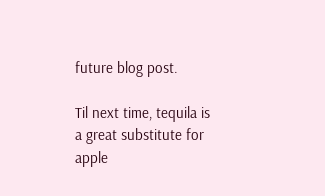future blog post.

Til next time, tequila is a great substitute for apple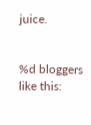juice.


%d bloggers like this: